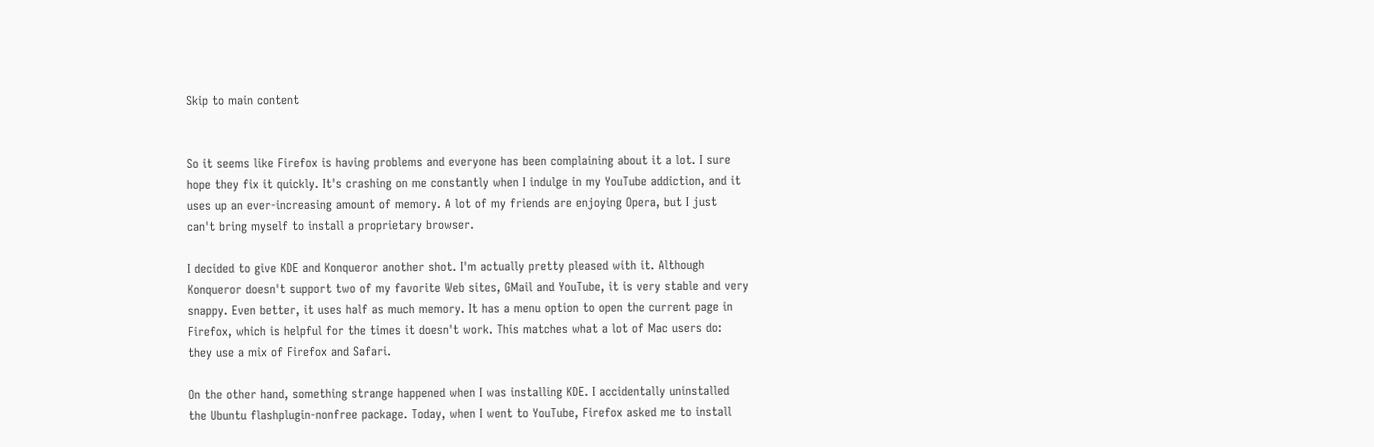Skip to main content


So it seems like Firefox is having problems and everyone has been complaining about it a lot. I sure hope they fix it quickly. It's crashing on me constantly when I indulge in my YouTube addiction, and it uses up an ever-increasing amount of memory. A lot of my friends are enjoying Opera, but I just can't bring myself to install a proprietary browser.

I decided to give KDE and Konqueror another shot. I'm actually pretty pleased with it. Although Konqueror doesn't support two of my favorite Web sites, GMail and YouTube, it is very stable and very snappy. Even better, it uses half as much memory. It has a menu option to open the current page in Firefox, which is helpful for the times it doesn't work. This matches what a lot of Mac users do: they use a mix of Firefox and Safari.

On the other hand, something strange happened when I was installing KDE. I accidentally uninstalled the Ubuntu flashplugin-nonfree package. Today, when I went to YouTube, Firefox asked me to install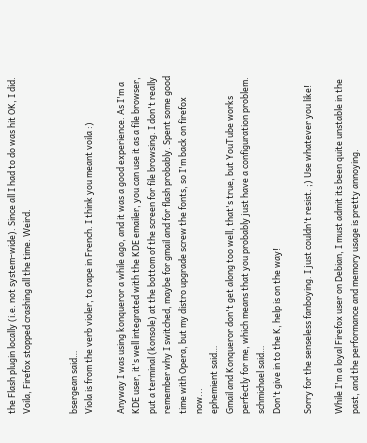the Flash plugin locally (i.e. not system-wide). Since all I had to do was hit OK, I did. Voila, Firefox stopped crashing all the time. Weird.


bsergean said…
Viola is from the verb violer, to rape in French. I think you meant voila :)

Anyway I was using konqueror a while ago, and it was a good experience. As I'm a KDE user, it's well integrated with the KDE emailer, you can use it as a file browser, put a terminal (konsole) at the bottom of the screen for file browsing. I don't really remember why I switched, maybe for gmail and for flash probably. Spent some good time with Opera, but my distro upgrade screw the fonts, so I'm back on firefox now...
ephemient said…
Gmail and Konqueror don't get along too well, that's true, but YouTube works perfectly for me, which means that you probably just have a configuration problem.
schmichael said…
Don't give in to the K, help is on the way!

Sorry for the senseless fanboying. I just couldn't resist. ;) Use whatever you like!

While I'm a loyal Firefox user on Debian, I must admit its been quite unstable in the past, and the performance and memory usage is pretty annoying.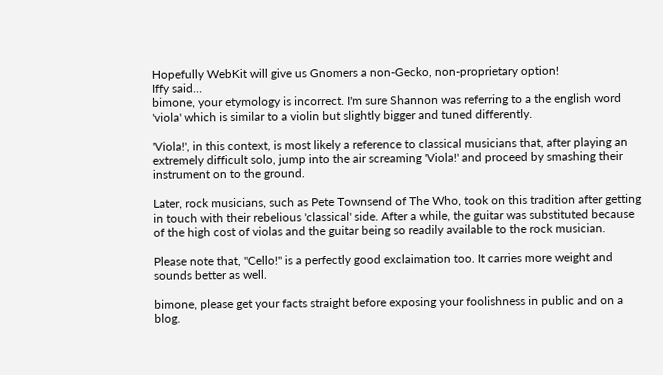Hopefully WebKit will give us Gnomers a non-Gecko, non-proprietary option!
Iffy said…
bimone, your etymology is incorrect. I'm sure Shannon was referring to a the english word 'viola' which is similar to a violin but slightly bigger and tuned differently.

'Viola!', in this context, is most likely a reference to classical musicians that, after playing an extremely difficult solo, jump into the air screaming 'Viola!' and proceed by smashing their instrument on to the ground.

Later, rock musicians, such as Pete Townsend of The Who, took on this tradition after getting in touch with their rebelious 'classical' side. After a while, the guitar was substituted because of the high cost of violas and the guitar being so readily available to the rock musician.

Please note that, "Cello!" is a perfectly good exclaimation too. It carries more weight and sounds better as well.

bimone, please get your facts straight before exposing your foolishness in public and on a blog.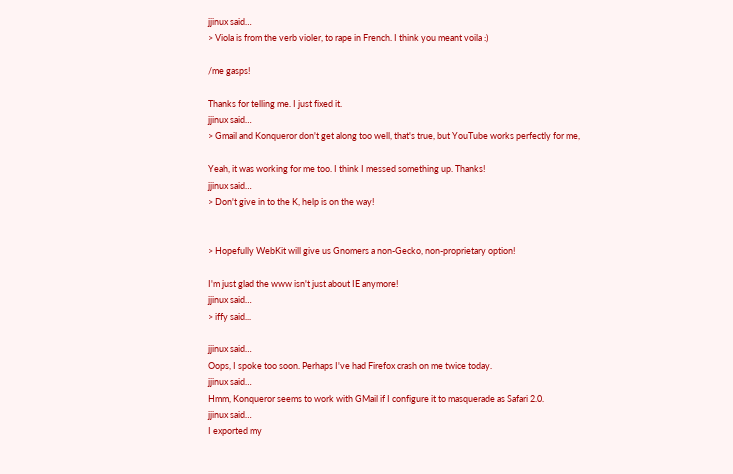jjinux said…
> Viola is from the verb violer, to rape in French. I think you meant voila :)

/me gasps!

Thanks for telling me. I just fixed it.
jjinux said…
> Gmail and Konqueror don't get along too well, that's true, but YouTube works perfectly for me,

Yeah, it was working for me too. I think I messed something up. Thanks!
jjinux said…
> Don't give in to the K, help is on the way!


> Hopefully WebKit will give us Gnomers a non-Gecko, non-proprietary option!

I'm just glad the www isn't just about IE anymore!
jjinux said…
> iffy said...

jjinux said…
Oops, I spoke too soon. Perhaps I've had Firefox crash on me twice today.
jjinux said…
Hmm, Konqueror seems to work with GMail if I configure it to masquerade as Safari 2.0.
jjinux said…
I exported my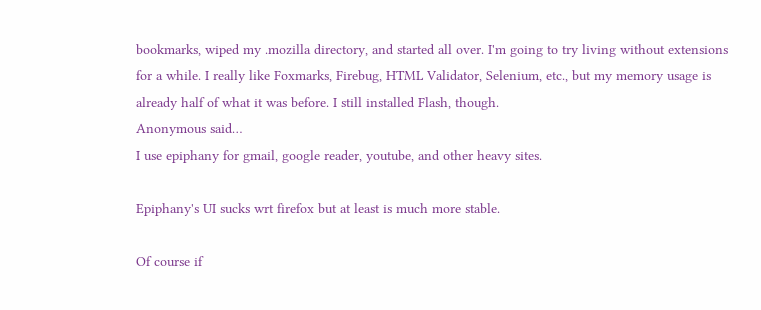bookmarks, wiped my .mozilla directory, and started all over. I'm going to try living without extensions for a while. I really like Foxmarks, Firebug, HTML Validator, Selenium, etc., but my memory usage is already half of what it was before. I still installed Flash, though.
Anonymous said…
I use epiphany for gmail, google reader, youtube, and other heavy sites.

Epiphany's UI sucks wrt firefox but at least is much more stable.

Of course if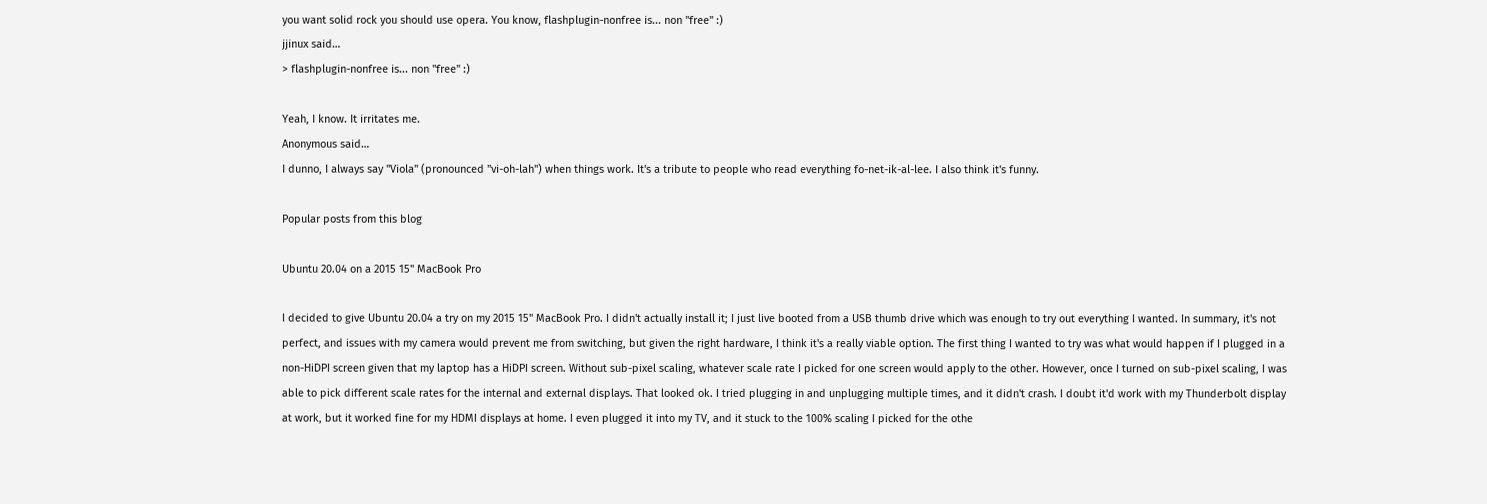you want solid rock you should use opera. You know, flashplugin-nonfree is... non "free" :)
jjinux said…
> flashplugin-nonfree is... non "free" :)

Yeah, I know. It irritates me.
Anonymous said…
I dunno, I always say "Viola" (pronounced "vi-oh-lah") when things work. It's a tribute to people who read everything fo-net-ik-al-lee. I also think it's funny.

Popular posts from this blog

Ubuntu 20.04 on a 2015 15" MacBook Pro

I decided to give Ubuntu 20.04 a try on my 2015 15" MacBook Pro. I didn't actually install it; I just live booted from a USB thumb drive which was enough to try out everything I wanted. In summary, it's not perfect, and issues with my camera would prevent me from switching, but given the right hardware, I think it's a really viable option. The first thing I wanted to try was what would happen if I plugged in a non-HiDPI screen given that my laptop has a HiDPI screen. Without sub-pixel scaling, whatever scale rate I picked for one screen would apply to the other. However, once I turned on sub-pixel scaling, I was able to pick different scale rates for the internal and external displays. That looked ok. I tried plugging in and unplugging multiple times, and it didn't crash. I doubt it'd work with my Thunderbolt display at work, but it worked fine for my HDMI displays at home. I even plugged it into my TV, and it stuck to the 100% scaling I picked for the othe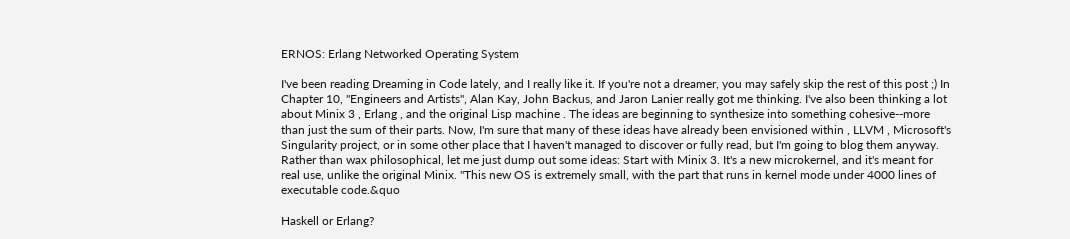ERNOS: Erlang Networked Operating System

I've been reading Dreaming in Code lately, and I really like it. If you're not a dreamer, you may safely skip the rest of this post ;) In Chapter 10, "Engineers and Artists", Alan Kay, John Backus, and Jaron Lanier really got me thinking. I've also been thinking a lot about Minix 3 , Erlang , and the original Lisp machine . The ideas are beginning to synthesize into something cohesive--more than just the sum of their parts. Now, I'm sure that many of these ideas have already been envisioned within , LLVM , Microsoft's Singularity project, or in some other place that I haven't managed to discover or fully read, but I'm going to blog them anyway. Rather than wax philosophical, let me just dump out some ideas: Start with Minix 3. It's a new microkernel, and it's meant for real use, unlike the original Minix. "This new OS is extremely small, with the part that runs in kernel mode under 4000 lines of executable code.&quo

Haskell or Erlang?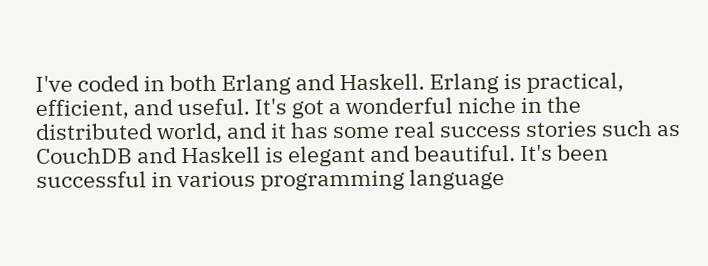I've coded in both Erlang and Haskell. Erlang is practical, efficient, and useful. It's got a wonderful niche in the distributed world, and it has some real success stories such as CouchDB and Haskell is elegant and beautiful. It's been successful in various programming language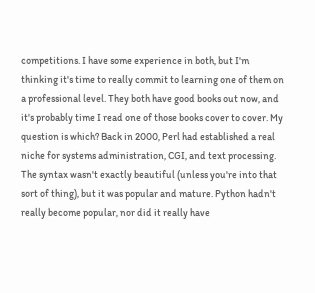competitions. I have some experience in both, but I'm thinking it's time to really commit to learning one of them on a professional level. They both have good books out now, and it's probably time I read one of those books cover to cover. My question is which? Back in 2000, Perl had established a real niche for systems administration, CGI, and text processing. The syntax wasn't exactly beautiful (unless you're into that sort of thing), but it was popular and mature. Python hadn't really become popular, nor did it really have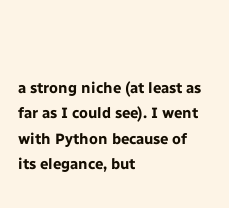a strong niche (at least as far as I could see). I went with Python because of its elegance, but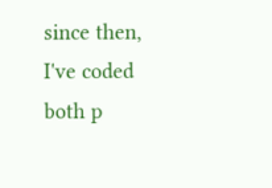since then, I've coded both p